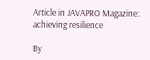Article in JAVAPRO Magazine: achieving resilience

By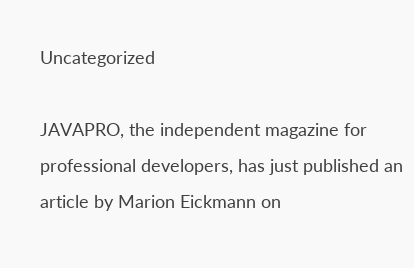Uncategorized

JAVAPRO, the independent magazine for professional developers, has just published an article by Marion Eickmann on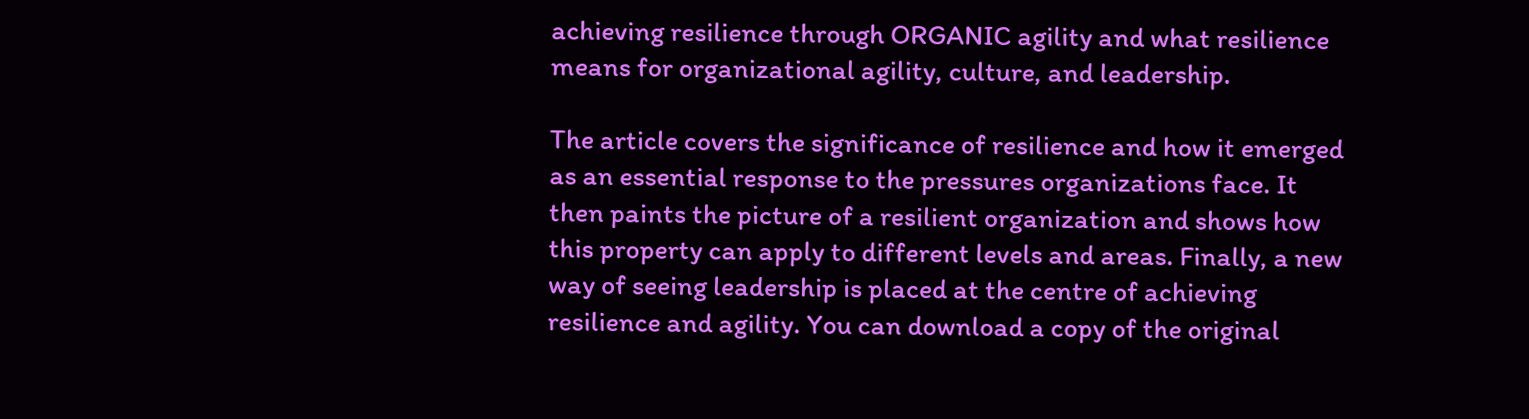achieving resilience through ORGANIC agility and what resilience means for organizational agility, culture, and leadership.

The article covers the significance of resilience and how it emerged as an essential response to the pressures organizations face. It then paints the picture of a resilient organization and shows how this property can apply to different levels and areas. Finally, a new way of seeing leadership is placed at the centre of achieving resilience and agility. You can download a copy of the original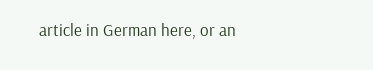article in German here, or an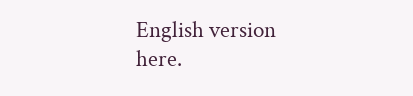English version here.